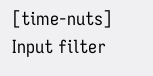[time-nuts] Input filter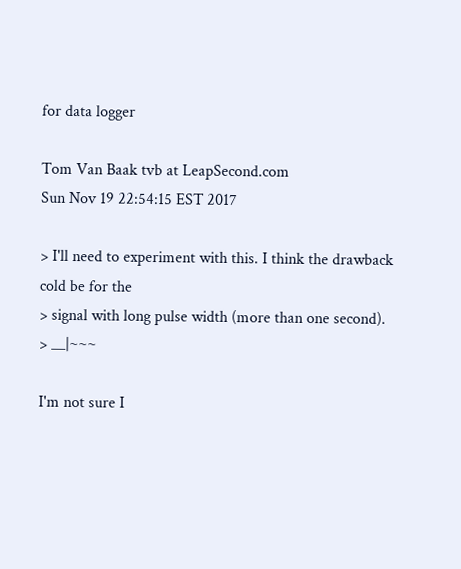for data logger

Tom Van Baak tvb at LeapSecond.com
Sun Nov 19 22:54:15 EST 2017

> I'll need to experiment with this. I think the drawback cold be for the
> signal with long pulse width (more than one second).
> __|~~~

I'm not sure I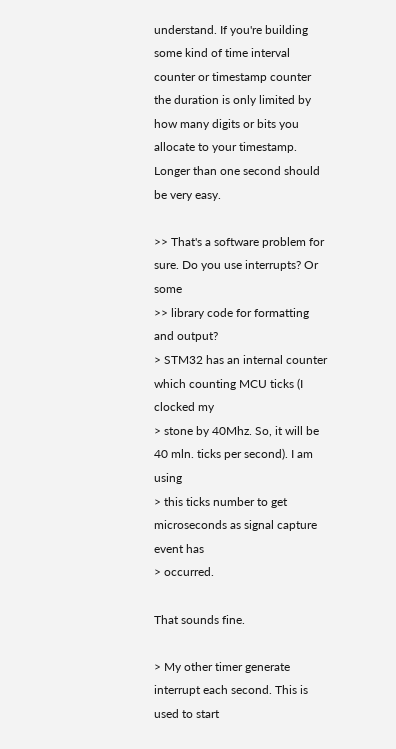understand. If you're building some kind of time interval counter or timestamp counter the duration is only limited by how many digits or bits you allocate to your timestamp. Longer than one second should be very easy.

>> That's a software problem for sure. Do you use interrupts? Or some
>> library code for formatting and output?
> STM32 has an internal counter which counting MCU ticks (I clocked my
> stone by 40Mhz. So, it will be 40 mln. ticks per second). I am using
> this ticks number to get microseconds as signal capture event has
> occurred.

That sounds fine.

> My other timer generate interrupt each second. This is used to start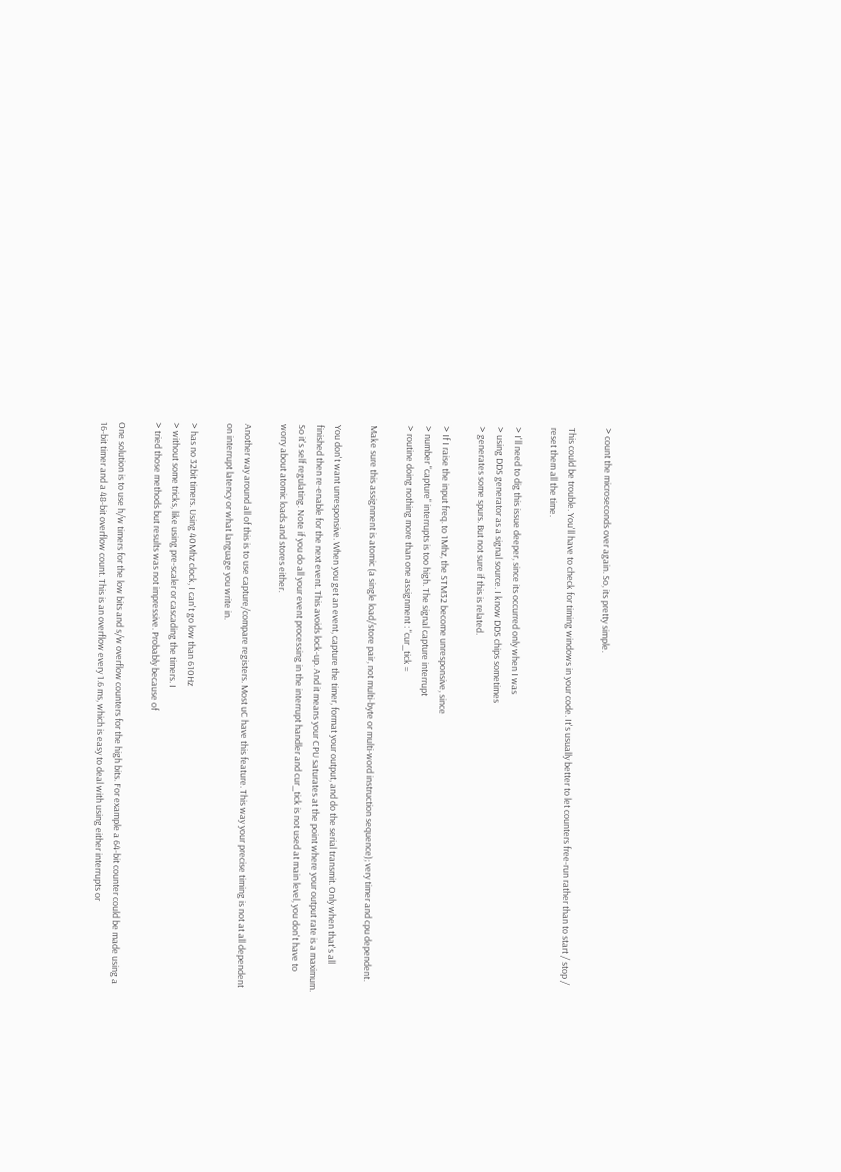> count the microseconds over again. So, its pretty simple.

This could be trouble. You'll have to check for timing windows in your code. It's usually better to let counters free-run rather than to start / stop / reset them all the time.

> I'll need to dig this issue deeper, since its occurred only when I was
> using DDS generator as a signal source. I know DDS chips sometimes
> generates some spurs. But not sure if this is related.

> If I raise the input freq. to 1Mhz, the STM32 become unresponsive, since
> number "capture" interrupts is too high. The signal capture interrupt
> routine doing nothing more than one assignment : "cur_tick =

Make sure this assignment is atomic (a single load/store pair, not multi-byte or multi-word instruction sequence); very timer and cpu dependent.

You don't want unresponsive. When you get an event, capture the timer, format your output, and do the serial transmit. Only when that's all finished then re-enable for the next event. This avoids lock-up. And it means your CPU saturates at the point where your output rate is a maximum. So it's self regulating. Note if you do all your event processing in the interrupt handler and cur_tick is not used at main level, you don't have to worry about atomic loads and stores either.

Another way around all of this is to use capture/compare registers. Most uC have this feature. This way your precise timing is not at all dependent on interrupt latency or what language you write in.

> has no 32bit timers. Using 40Mhz clock, I can't go low than 610Hz
> without some tricks, like using pre-scaler or cascading the timers. I
> tried those methods but results was not impressive. Probably because of

One solution is to use h/w timers for the low bits and s/w overflow counters for the high bits. For example a 64-bit counter could be made using a 16-bit timer and a 48-bit overflow count. This is an overflow every 1.6 ms, which is easy to deal with using either interrupts or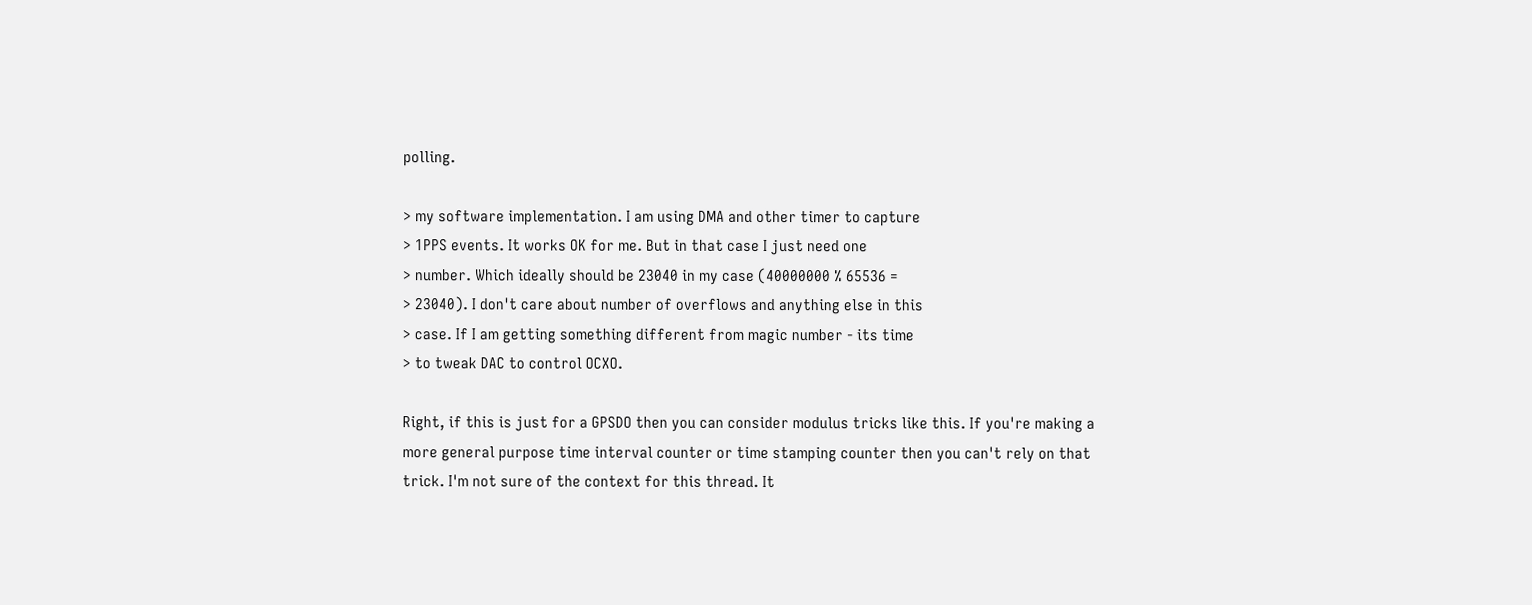polling.

> my software implementation. I am using DMA and other timer to capture
> 1PPS events. It works OK for me. But in that case I just need one
> number. Which ideally should be 23040 in my case (40000000 % 65536 =
> 23040). I don't care about number of overflows and anything else in this
> case. If I am getting something different from magic number - its time
> to tweak DAC to control OCXO.

Right, if this is just for a GPSDO then you can consider modulus tricks like this. If you're making a more general purpose time interval counter or time stamping counter then you can't rely on that trick. I'm not sure of the context for this thread. It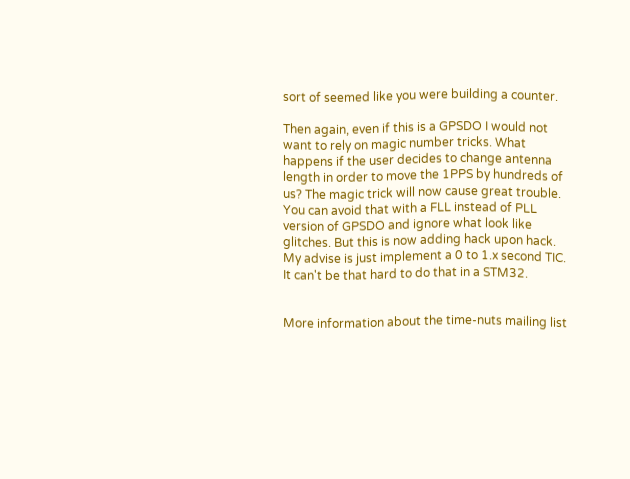sort of seemed like you were building a counter.

Then again, even if this is a GPSDO I would not want to rely on magic number tricks. What happens if the user decides to change antenna length in order to move the 1PPS by hundreds of us? The magic trick will now cause great trouble. You can avoid that with a FLL instead of PLL version of GPSDO and ignore what look like glitches. But this is now adding hack upon hack. My advise is just implement a 0 to 1.x second TIC. It can't be that hard to do that in a STM32.


More information about the time-nuts mailing list